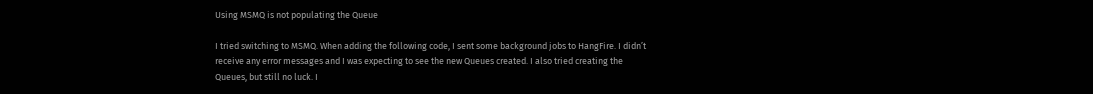Using MSMQ is not populating the Queue

I tried switching to MSMQ. When adding the following code, I sent some background jobs to HangFire. I didn’t receive any error messages and I was expecting to see the new Queues created. I also tried creating the Queues, but still no luck. I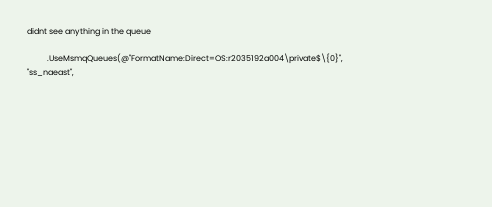didnt see anything in the queue

          .UseMsmqQueues(@"FormatName:Direct=OS:r2035192a004\private$\{0}", "ss_naeast",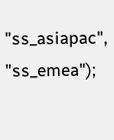"ss_asiapac", "ss_emea");